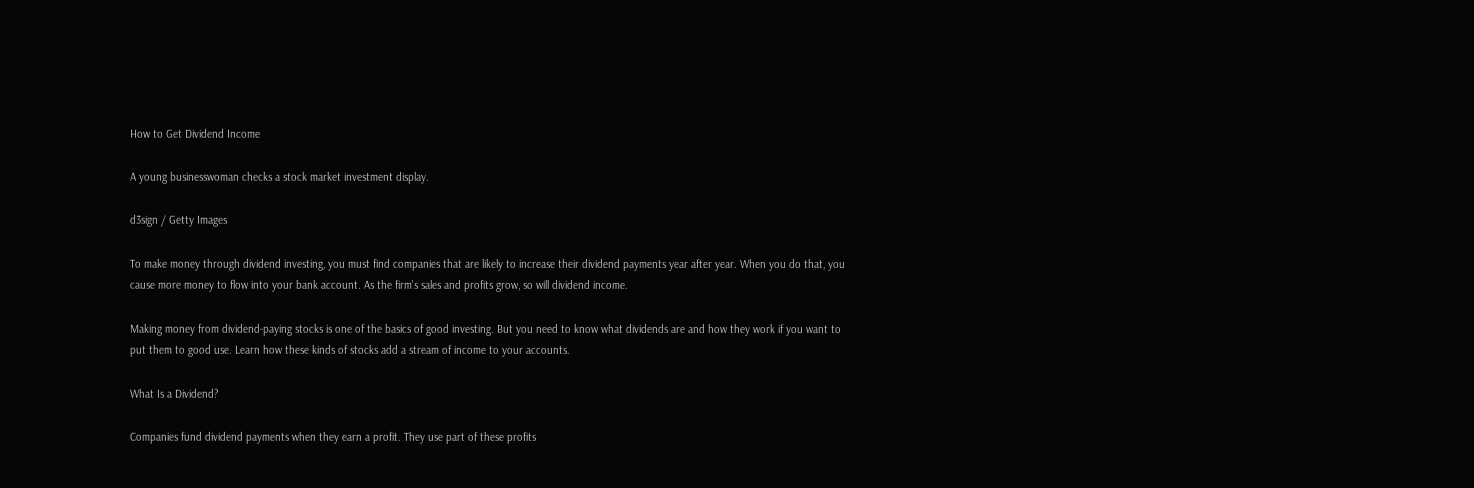How to Get Dividend Income

A young businesswoman checks a stock market investment display.

d3sign / Getty Images

To make money through dividend investing, you must find companies that are likely to increase their dividend payments year after year. When you do that, you cause more money to flow into your bank account. As the firm's sales and profits grow, so will dividend income.

Making money from dividend-paying stocks is one of the basics of good investing. But you need to know what dividends are and how they work if you want to put them to good use. Learn how these kinds of stocks add a stream of income to your accounts.

What Is a Dividend?

Companies fund dividend payments when they earn a profit. They use part of these profits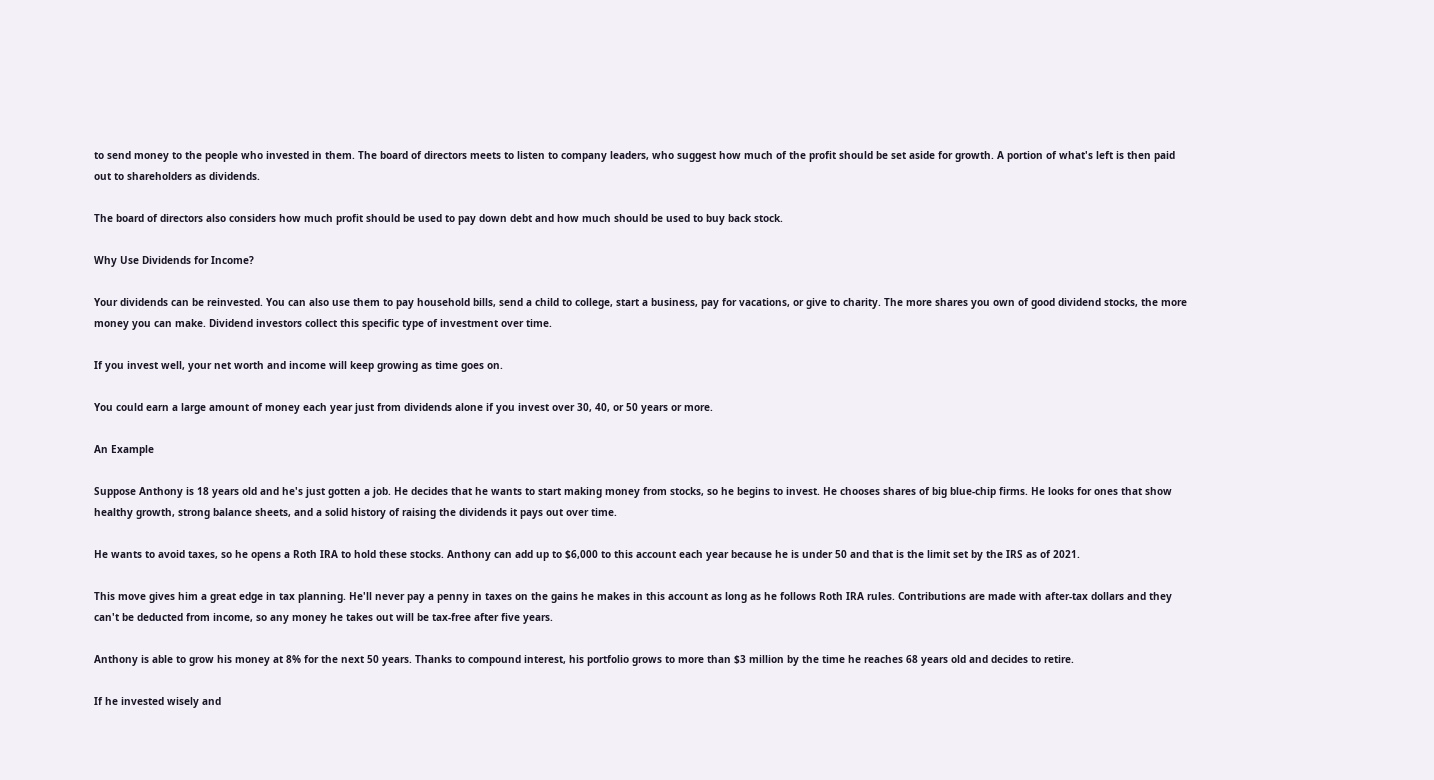to send money to the people who invested in them. The board of directors meets to listen to company leaders, who suggest how much of the profit should be set aside for growth. A portion of what's left is then paid out to shareholders as dividends.

The board of directors also considers how much profit should be used to pay down debt and how much should be used to buy back stock.

Why Use Dividends for Income?

Your dividends can be reinvested. You can also use them to pay household bills, send a child to college, start a business, pay for vacations, or give to charity. The more shares you own of good dividend stocks, the more money you can make. Dividend investors collect this specific type of investment over time.

If you invest well, your net worth and income will keep growing as time goes on.

You could earn a large amount of money each year just from dividends alone if you invest over 30, 40, or 50 years or more.

An Example

Suppose Anthony is 18 years old and he's just gotten a job. He decides that he wants to start making money from stocks, so he begins to invest. He chooses shares of big blue-chip firms. He looks for ones that show healthy growth, strong balance sheets, and a solid history of raising the dividends it pays out over time.

He wants to avoid taxes, so he opens a Roth IRA to hold these stocks. Anthony can add up to $6,000 to this account each year because he is under 50 and that is the limit set by the IRS as of 2021.

This move gives him a great edge in tax planning. He'll never pay a penny in taxes on the gains he makes in this account as long as he follows Roth IRA rules. Contributions are made with after-tax dollars and they can't be deducted from income, so any money he takes out will be tax-free after five years.

Anthony is able to grow his money at 8% for the next 50 years. Thanks to compound interest, his portfolio grows to more than $3 million by the time he reaches 68 years old and decides to retire.

If he invested wisely and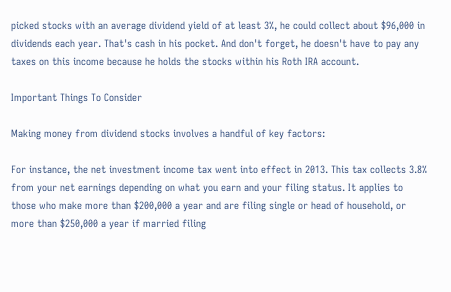picked stocks with an average dividend yield of at least 3%, he could collect about $96,000 in dividends each year. That's cash in his pocket. And don't forget, he doesn't have to pay any taxes on this income because he holds the stocks within his Roth IRA account.

Important Things To Consider

Making money from dividend stocks involves a handful of key factors:

For instance, the net investment income tax went into effect in 2013. This tax collects 3.8% from your net earnings depending on what you earn and your filing status. It applies to those who make more than $200,000 a year and are filing single or head of household, or more than $250,000 a year if married filing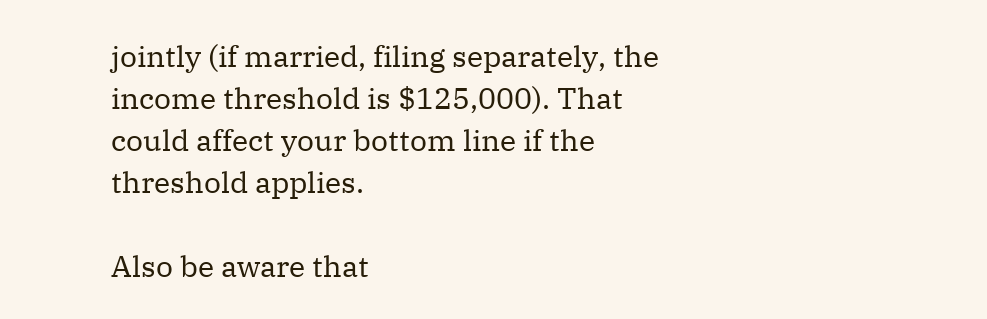jointly (if married, filing separately, the income threshold is $125,000). That could affect your bottom line if the threshold applies.

Also be aware that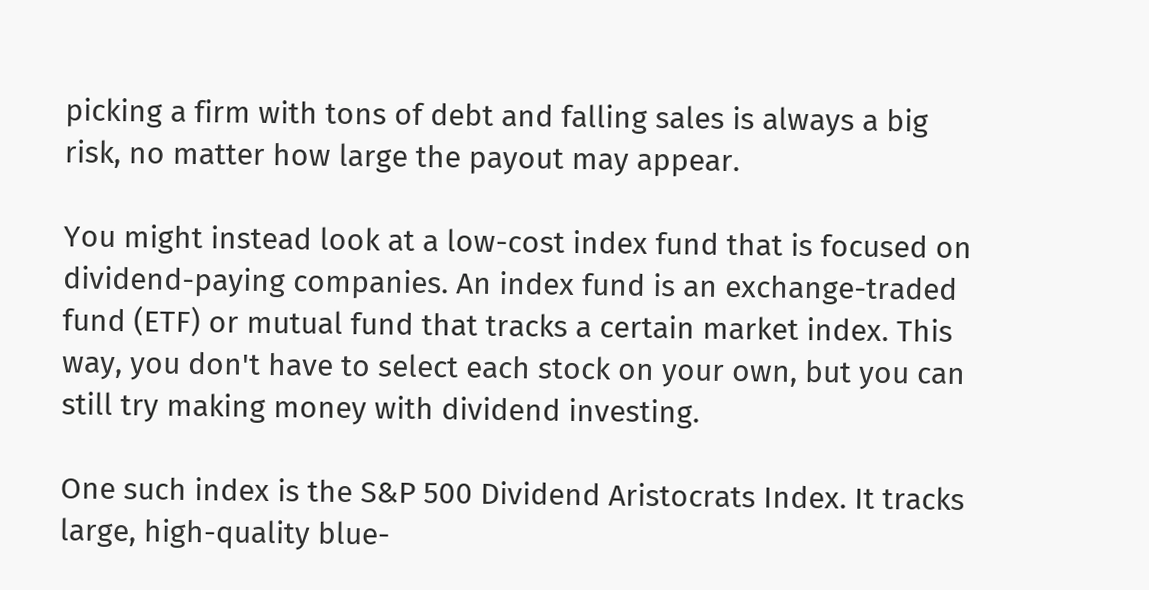picking a firm with tons of debt and falling sales is always a big risk, no matter how large the payout may appear.

You might instead look at a low-cost index fund that is focused on dividend-paying companies. An index fund is an exchange-traded fund (ETF) or mutual fund that tracks a certain market index. This way, you don't have to select each stock on your own, but you can still try making money with dividend investing.

One such index is the S&P 500 Dividend Aristocrats Index. It tracks large, high-quality blue-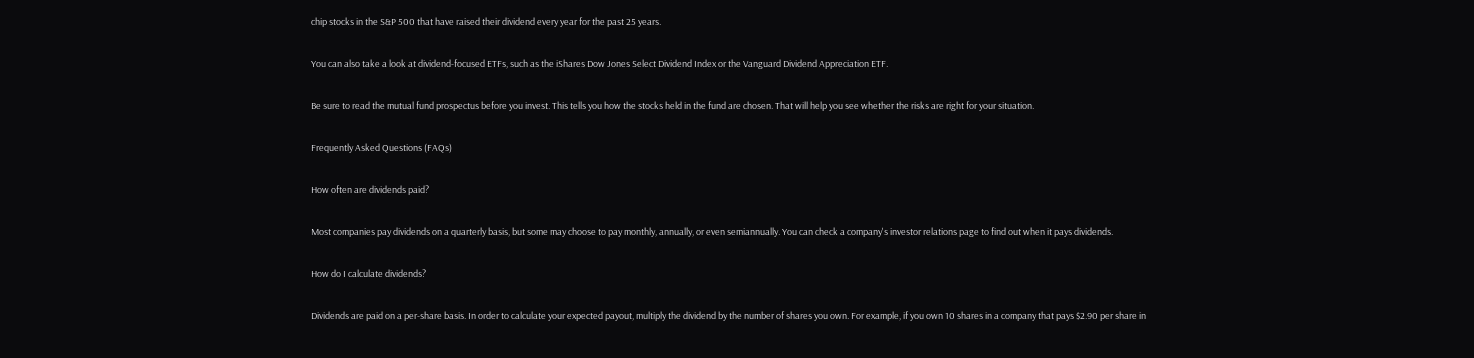chip stocks in the S&P 500 that have raised their dividend every year for the past 25 years.

You can also take a look at dividend-focused ETFs, such as the iShares Dow Jones Select Dividend Index or the Vanguard Dividend Appreciation ETF.

Be sure to read the mutual fund prospectus before you invest. This tells you how the stocks held in the fund are chosen. That will help you see whether the risks are right for your situation.

Frequently Asked Questions (FAQs)

How often are dividends paid?

Most companies pay dividends on a quarterly basis, but some may choose to pay monthly, annually, or even semiannually. You can check a company's investor relations page to find out when it pays dividends.

How do I calculate dividends?

Dividends are paid on a per-share basis. In order to calculate your expected payout, multiply the dividend by the number of shares you own. For example, if you own 10 shares in a company that pays $2.90 per share in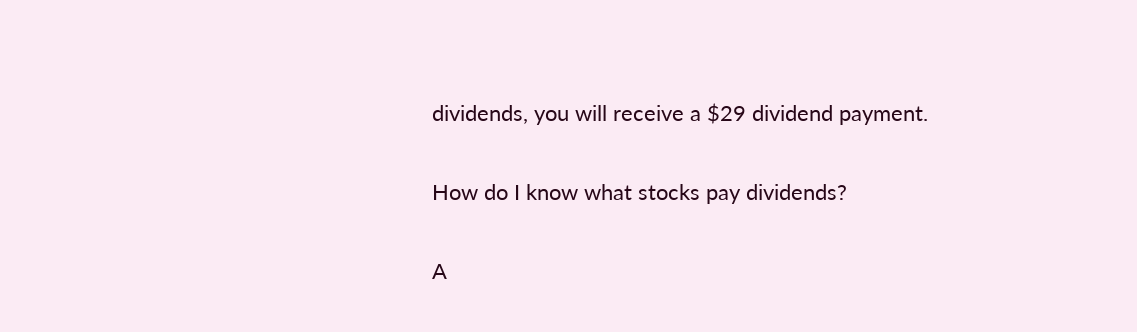dividends, you will receive a $29 dividend payment.

How do I know what stocks pay dividends?

A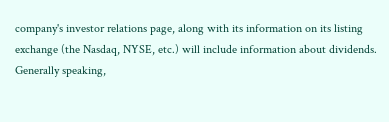company's investor relations page, along with its information on its listing exchange (the Nasdaq, NYSE, etc.) will include information about dividends. Generally speaking,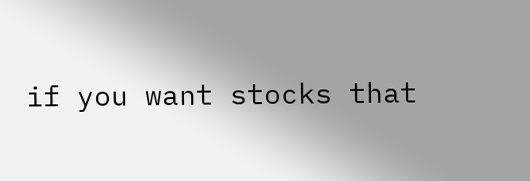if you want stocks that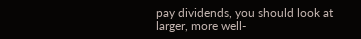pay dividends, you should look at larger, more well-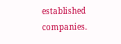established companies.